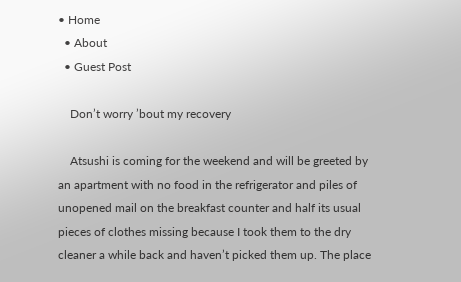• Home
  • About
  • Guest Post

    Don’t worry ’bout my recovery

    Atsushi is coming for the weekend and will be greeted by an apartment with no food in the refrigerator and piles of unopened mail on the breakfast counter and half its usual pieces of clothes missing because I took them to the dry cleaner a while back and haven’t picked them up. The place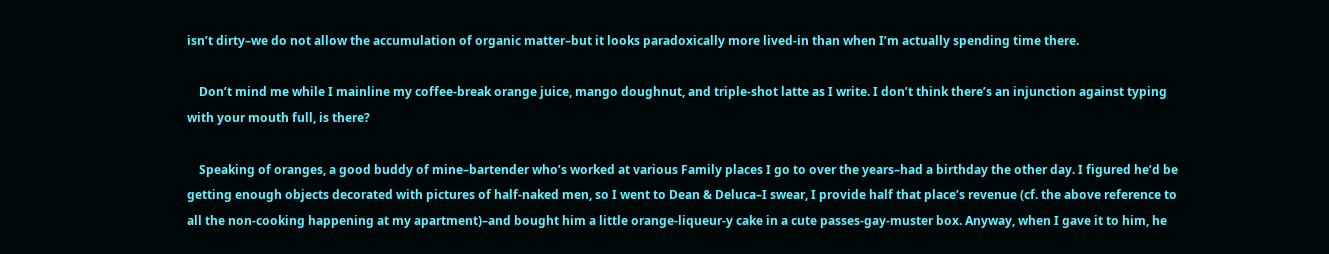isn’t dirty–we do not allow the accumulation of organic matter–but it looks paradoxically more lived-in than when I’m actually spending time there.

    Don’t mind me while I mainline my coffee-break orange juice, mango doughnut, and triple-shot latte as I write. I don’t think there’s an injunction against typing with your mouth full, is there?

    Speaking of oranges, a good buddy of mine–bartender who’s worked at various Family places I go to over the years–had a birthday the other day. I figured he’d be getting enough objects decorated with pictures of half-naked men, so I went to Dean & Deluca–I swear, I provide half that place’s revenue (cf. the above reference to all the non-cooking happening at my apartment)–and bought him a little orange-liqueur-y cake in a cute passes-gay-muster box. Anyway, when I gave it to him, he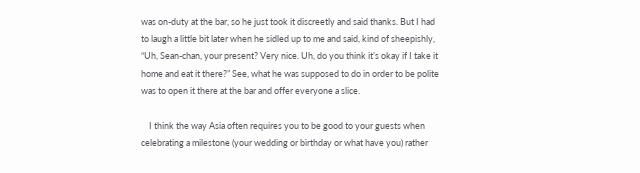was on-duty at the bar, so he just took it discreetly and said thanks. But I had to laugh a little bit later when he sidled up to me and said, kind of sheepishly, “Uh, Sean-chan, your present? Very nice. Uh, do you think it’s okay if I take it home and eat it there?” See, what he was supposed to do in order to be polite was to open it there at the bar and offer everyone a slice.

    I think the way Asia often requires you to be good to your guests when celebrating a milestone (your wedding or birthday or what have you) rather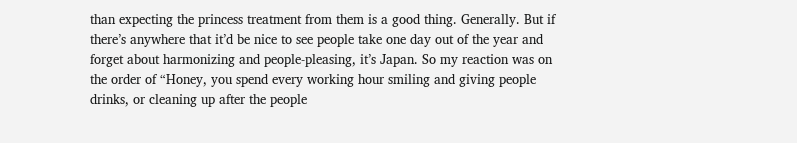than expecting the princess treatment from them is a good thing. Generally. But if there’s anywhere that it’d be nice to see people take one day out of the year and forget about harmonizing and people-pleasing, it’s Japan. So my reaction was on the order of “Honey, you spend every working hour smiling and giving people drinks, or cleaning up after the people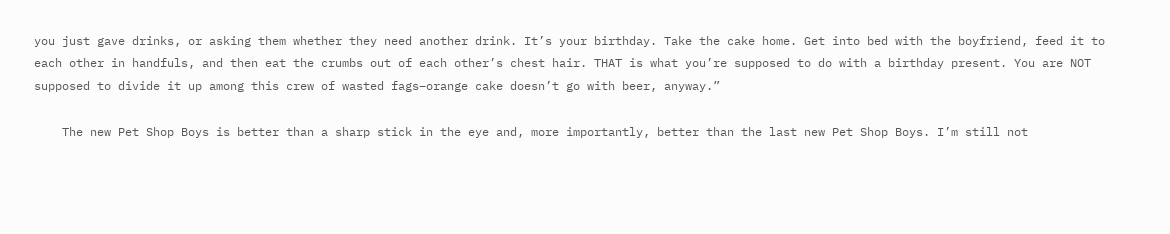you just gave drinks, or asking them whether they need another drink. It’s your birthday. Take the cake home. Get into bed with the boyfriend, feed it to each other in handfuls, and then eat the crumbs out of each other’s chest hair. THAT is what you’re supposed to do with a birthday present. You are NOT supposed to divide it up among this crew of wasted fags–orange cake doesn’t go with beer, anyway.”

    The new Pet Shop Boys is better than a sharp stick in the eye and, more importantly, better than the last new Pet Shop Boys. I’m still not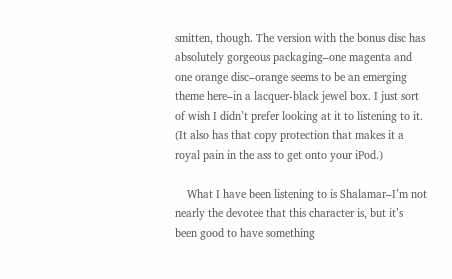smitten, though. The version with the bonus disc has absolutely gorgeous packaging–one magenta and one orange disc–orange seems to be an emerging theme here–in a lacquer-black jewel box. I just sort of wish I didn’t prefer looking at it to listening to it. (It also has that copy protection that makes it a royal pain in the ass to get onto your iPod.)

    What I have been listening to is Shalamar–I’m not nearly the devotee that this character is, but it’s been good to have something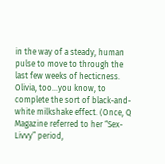in the way of a steady, human pulse to move to through the last few weeks of hecticness. Olivia, too…you know, to complete the sort of black-and-white milkshake effect. (Once, Q Magazine referred to her “Sex-Livvy” period,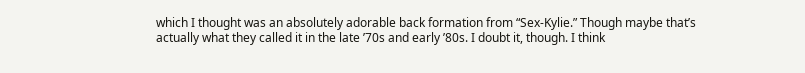which I thought was an absolutely adorable back formation from “Sex-Kylie.” Though maybe that’s actually what they called it in the late ’70s and early ’80s. I doubt it, though. I think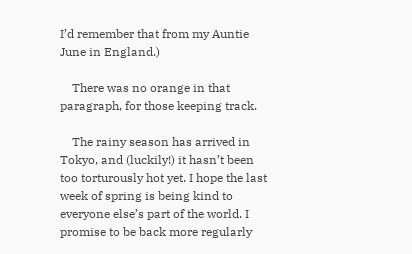I’d remember that from my Auntie June in England.)

    There was no orange in that paragraph, for those keeping track.

    The rainy season has arrived in Tokyo, and (luckily!) it hasn’t been too torturously hot yet. I hope the last week of spring is being kind to everyone else’s part of the world. I promise to be back more regularly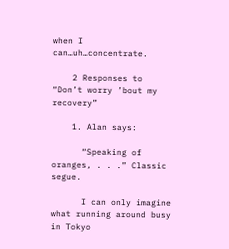when I can…uh…concentrate.

    2 Responses to “Don’t worry ’bout my recovery”

    1. Alan says:

      “Speaking of oranges, . . .” Classic segue.

      I can only imagine what running around busy in Tokyo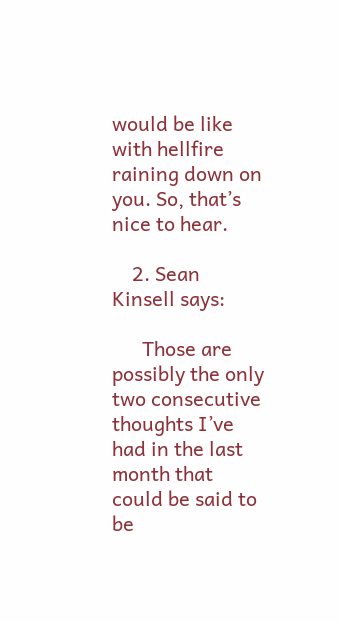would be like with hellfire raining down on you. So, that’s nice to hear.

    2. Sean Kinsell says:

      Those are possibly the only two consecutive thoughts I’ve had in the last month that could be said to be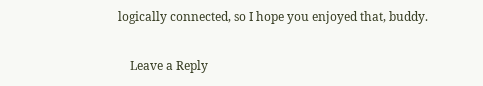logically connected, so I hope you enjoyed that, buddy.

    Leave a Reply